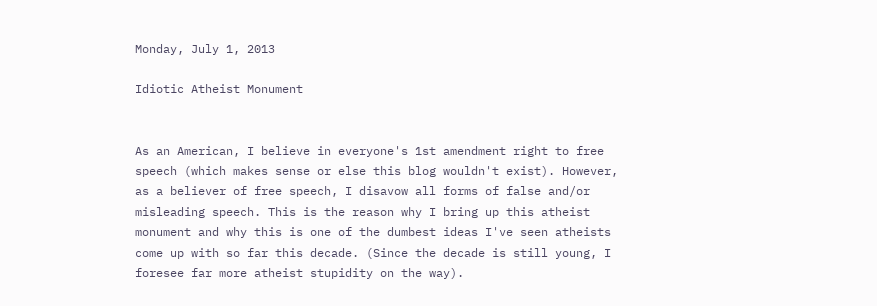Monday, July 1, 2013

Idiotic Atheist Monument


As an American, I believe in everyone's 1st amendment right to free speech (which makes sense or else this blog wouldn't exist). However, as a believer of free speech, I disavow all forms of false and/or misleading speech. This is the reason why I bring up this atheist monument and why this is one of the dumbest ideas I've seen atheists come up with so far this decade. (Since the decade is still young, I foresee far more atheist stupidity on the way).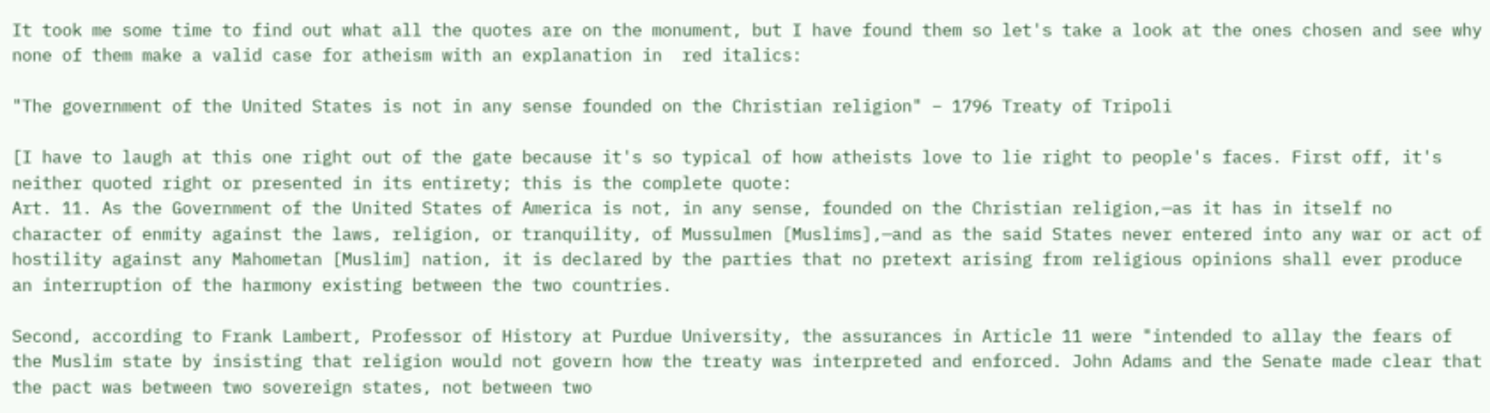It took me some time to find out what all the quotes are on the monument, but I have found them so let's take a look at the ones chosen and see why none of them make a valid case for atheism with an explanation in  red italics:

"The government of the United States is not in any sense founded on the Christian religion" – 1796 Treaty of Tripoli

[I have to laugh at this one right out of the gate because it's so typical of how atheists love to lie right to people's faces. First off, it's neither quoted right or presented in its entirety; this is the complete quote:
Art. 11. As the Government of the United States of America is not, in any sense, founded on the Christian religion,—as it has in itself no character of enmity against the laws, religion, or tranquility, of Mussulmen [Muslims],—and as the said States never entered into any war or act of hostility against any Mahometan [Muslim] nation, it is declared by the parties that no pretext arising from religious opinions shall ever produce an interruption of the harmony existing between the two countries.

Second, according to Frank Lambert, Professor of History at Purdue University, the assurances in Article 11 were "intended to allay the fears of the Muslim state by insisting that religion would not govern how the treaty was interpreted and enforced. John Adams and the Senate made clear that the pact was between two sovereign states, not between two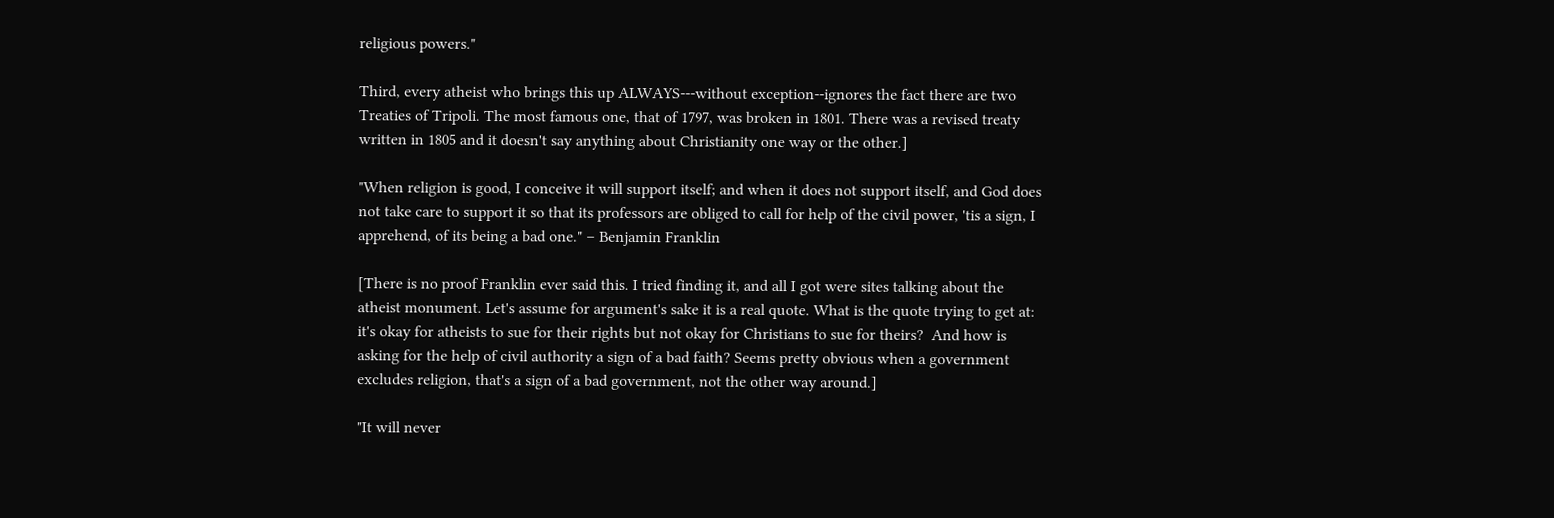religious powers."

Third, every atheist who brings this up ALWAYS---without exception--ignores the fact there are two Treaties of Tripoli. The most famous one, that of 1797, was broken in 1801. There was a revised treaty written in 1805 and it doesn't say anything about Christianity one way or the other.]

"When religion is good, I conceive it will support itself; and when it does not support itself, and God does not take care to support it so that its professors are obliged to call for help of the civil power, 'tis a sign, I apprehend, of its being a bad one." – Benjamin Franklin

[There is no proof Franklin ever said this. I tried finding it, and all I got were sites talking about the atheist monument. Let's assume for argument's sake it is a real quote. What is the quote trying to get at: it's okay for atheists to sue for their rights but not okay for Christians to sue for theirs?  And how is asking for the help of civil authority a sign of a bad faith? Seems pretty obvious when a government excludes religion, that's a sign of a bad government, not the other way around.]

"It will never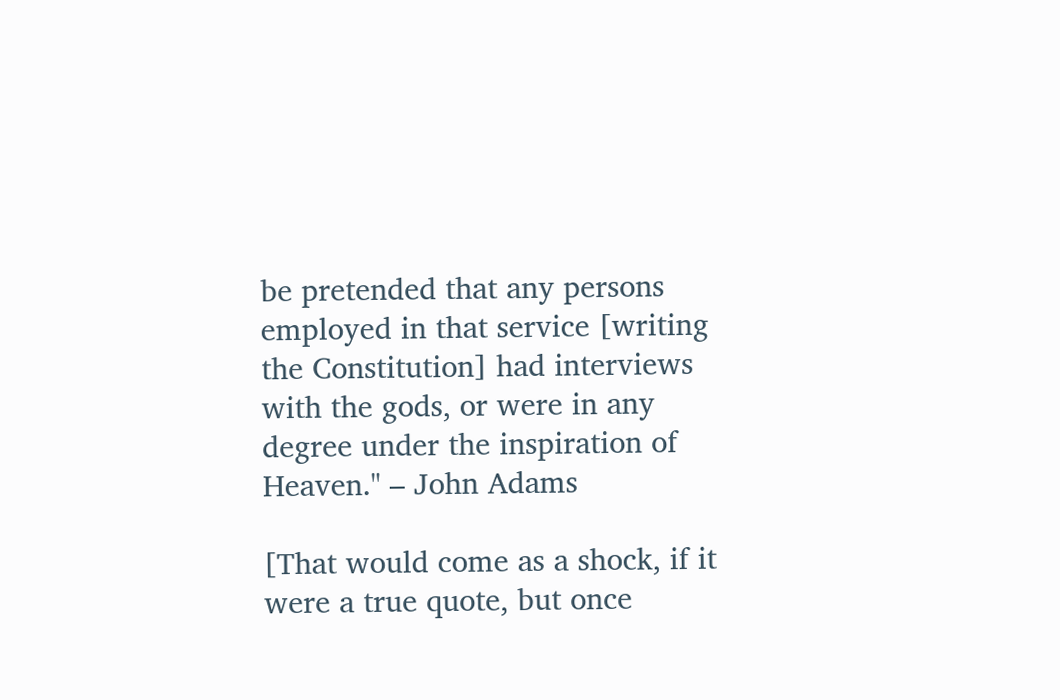be pretended that any persons employed in that service [writing the Constitution] had interviews with the gods, or were in any degree under the inspiration of Heaven." – John Adams

[That would come as a shock, if it were a true quote, but once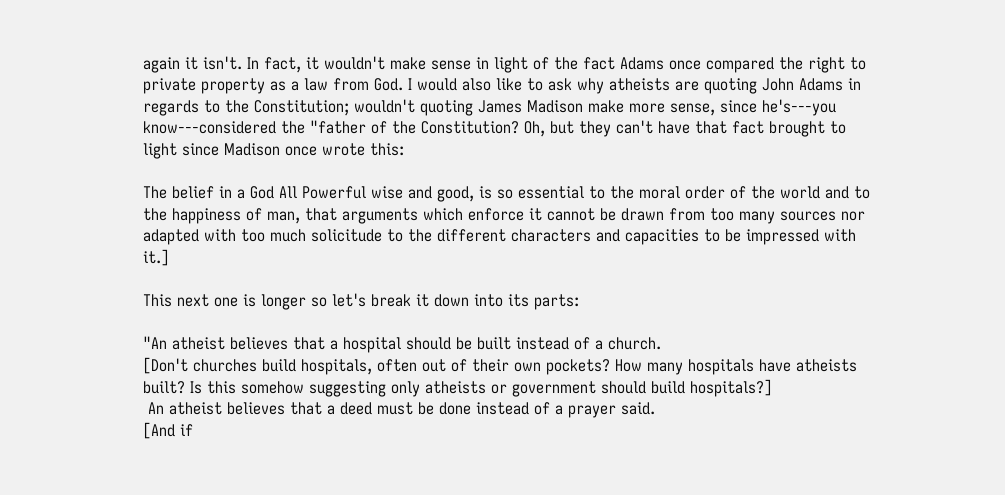again it isn't. In fact, it wouldn't make sense in light of the fact Adams once compared the right to private property as a law from God. I would also like to ask why atheists are quoting John Adams in regards to the Constitution; wouldn't quoting James Madison make more sense, since he's---you know---considered the "father of the Constitution? Oh, but they can't have that fact brought to light since Madison once wrote this:

The belief in a God All Powerful wise and good, is so essential to the moral order of the world and to the happiness of man, that arguments which enforce it cannot be drawn from too many sources nor adapted with too much solicitude to the different characters and capacities to be impressed with it.]

This next one is longer so let's break it down into its parts:

"An atheist believes that a hospital should be built instead of a church.
[Don't churches build hospitals, often out of their own pockets? How many hospitals have atheists built? Is this somehow suggesting only atheists or government should build hospitals?]
 An atheist believes that a deed must be done instead of a prayer said.
[And if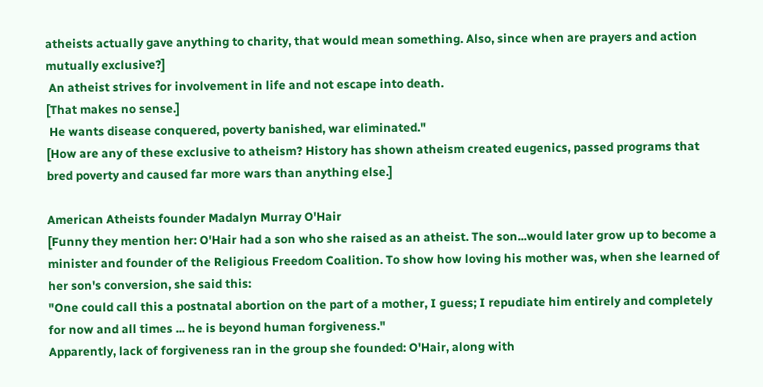atheists actually gave anything to charity, that would mean something. Also, since when are prayers and action mutually exclusive?]
 An atheist strives for involvement in life and not escape into death.
[That makes no sense.]
 He wants disease conquered, poverty banished, war eliminated."
[How are any of these exclusive to atheism? History has shown atheism created eugenics, passed programs that bred poverty and caused far more wars than anything else.]

American Atheists founder Madalyn Murray O'Hair
[Funny they mention her: O'Hair had a son who she raised as an atheist. The son...would later grow up to become a minister and founder of the Religious Freedom Coalition. To show how loving his mother was, when she learned of her son's conversion, she said this:
"One could call this a postnatal abortion on the part of a mother, I guess; I repudiate him entirely and completely for now and all times ... he is beyond human forgiveness."
Apparently, lack of forgiveness ran in the group she founded: O'Hair, along with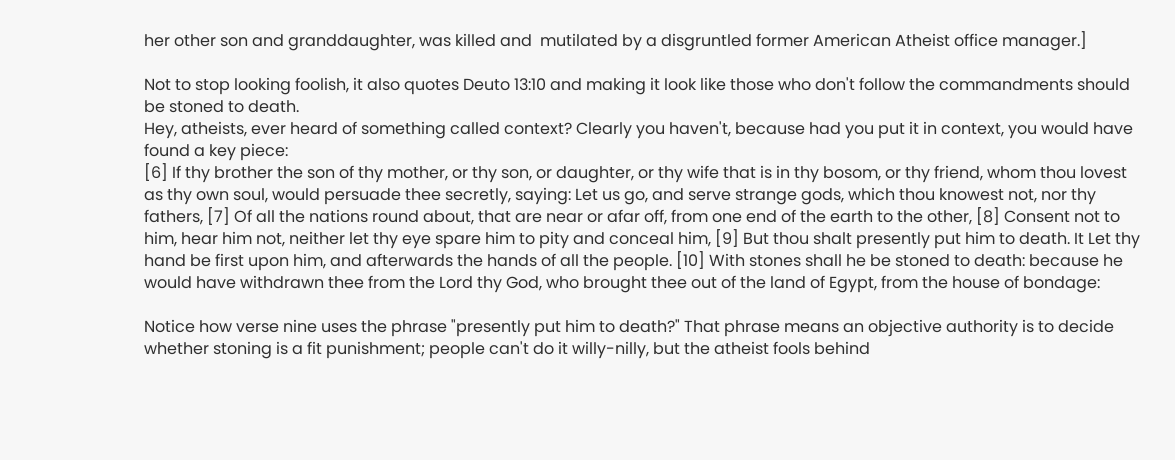her other son and granddaughter, was killed and  mutilated by a disgruntled former American Atheist office manager.]

Not to stop looking foolish, it also quotes Deuto 13:10 and making it look like those who don't follow the commandments should be stoned to death.
Hey, atheists, ever heard of something called context? Clearly you haven't, because had you put it in context, you would have found a key piece:
[6] If thy brother the son of thy mother, or thy son, or daughter, or thy wife that is in thy bosom, or thy friend, whom thou lovest as thy own soul, would persuade thee secretly, saying: Let us go, and serve strange gods, which thou knowest not, nor thy fathers, [7] Of all the nations round about, that are near or afar off, from one end of the earth to the other, [8] Consent not to him, hear him not, neither let thy eye spare him to pity and conceal him, [9] But thou shalt presently put him to death. It Let thy hand be first upon him, and afterwards the hands of all the people. [10] With stones shall he be stoned to death: because he would have withdrawn thee from the Lord thy God, who brought thee out of the land of Egypt, from the house of bondage:

Notice how verse nine uses the phrase "presently put him to death?" That phrase means an objective authority is to decide whether stoning is a fit punishment; people can't do it willy-nilly, but the atheist fools behind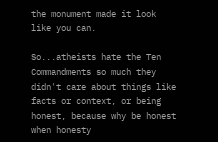the monument made it look like you can.

So...atheists hate the Ten Commandments so much they didn't care about things like facts or context, or being honest, because why be honest when honesty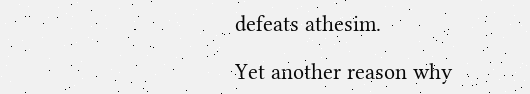defeats athesim.

Yet another reason why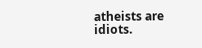atheists are idiots.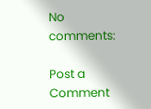No comments:

Post a Comment